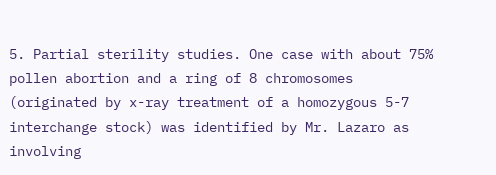5. Partial sterility studies. One case with about 75% pollen abortion and a ring of 8 chromosomes (originated by x-ray treatment of a homozygous 5-7 interchange stock) was identified by Mr. Lazaro as involving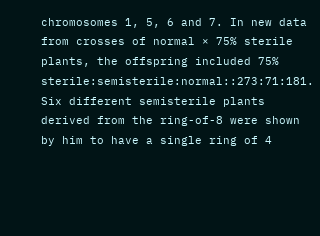chromosomes 1, 5, 6 and 7. In new data from crosses of normal × 75% sterile plants, the offspring included 75% sterile:semisterile:normal::273:71:181. Six different semisterile plants derived from the ring-of-8 were shown by him to have a single ring of 4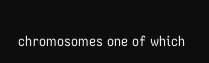chromosomes one of which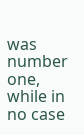was number one, while in no case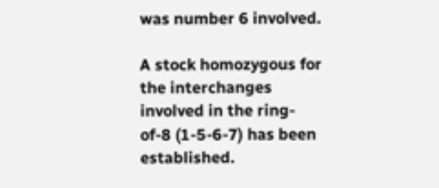was number 6 involved.

A stock homozygous for the interchanges involved in the ring-of-8 (1-5-6-7) has been established.